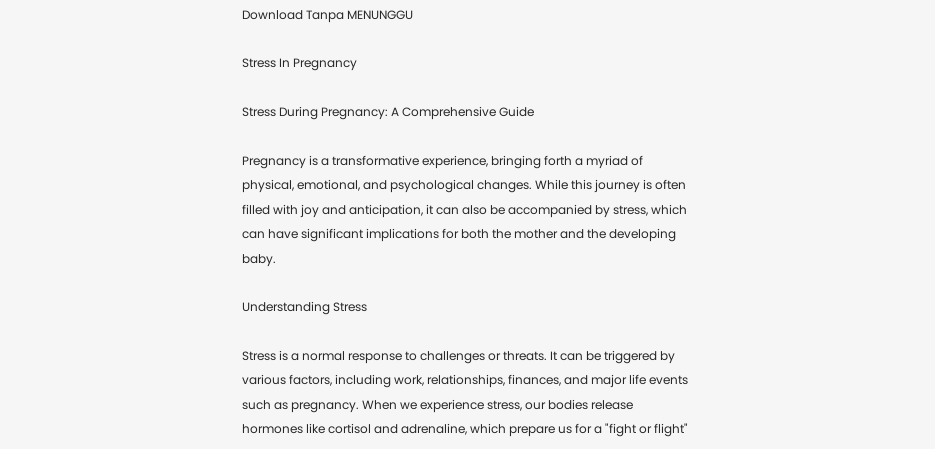Download Tanpa MENUNGGU

Stress In Pregnancy

Stress During Pregnancy: A Comprehensive Guide

Pregnancy is a transformative experience, bringing forth a myriad of physical, emotional, and psychological changes. While this journey is often filled with joy and anticipation, it can also be accompanied by stress, which can have significant implications for both the mother and the developing baby.

Understanding Stress

Stress is a normal response to challenges or threats. It can be triggered by various factors, including work, relationships, finances, and major life events such as pregnancy. When we experience stress, our bodies release hormones like cortisol and adrenaline, which prepare us for a "fight or flight"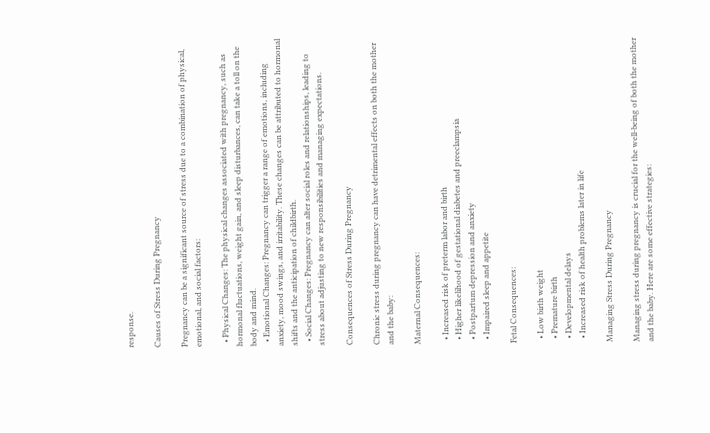response.

Causes of Stress During Pregnancy

Pregnancy can be a significant source of stress due to a combination of physical, emotional, and social factors:

  • Physical Changes: The physical changes associated with pregnancy, such as hormonal fluctuations, weight gain, and sleep disturbances, can take a toll on the body and mind.
  • Emotional Changes: Pregnancy can trigger a range of emotions, including anxiety, mood swings, and irritability. These changes can be attributed to hormonal shifts and the anticipation of childbirth.
  • Social Changes: Pregnancy can alter social roles and relationships, leading to stress about adjusting to new responsibilities and managing expectations.

Consequences of Stress During Pregnancy

Chronic stress during pregnancy can have detrimental effects on both the mother and the baby:

Maternal Consequences:

  • Increased risk of preterm labor and birth
  • Higher likelihood of gestational diabetes and preeclampsia
  • Postpartum depression and anxiety
  • Impaired sleep and appetite

Fetal Consequences:

  • Low birth weight
  • Premature birth
  • Developmental delays
  • Increased risk of health problems later in life

Managing Stress During Pregnancy

Managing stress during pregnancy is crucial for the well-being of both the mother and the baby. Here are some effective strategies: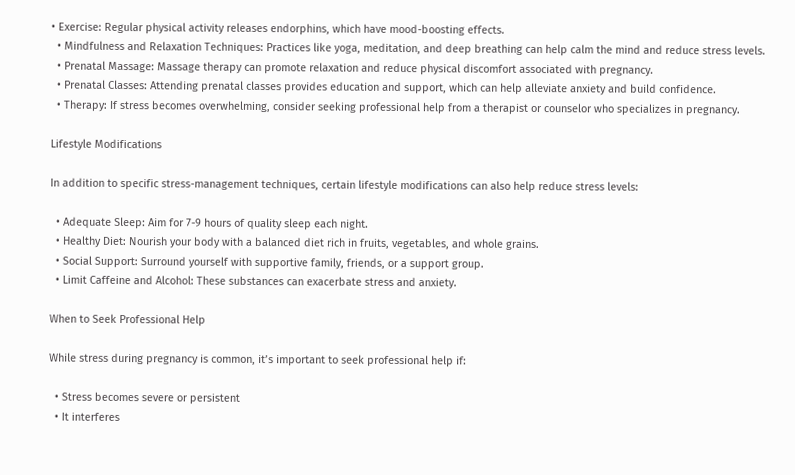• Exercise: Regular physical activity releases endorphins, which have mood-boosting effects.
  • Mindfulness and Relaxation Techniques: Practices like yoga, meditation, and deep breathing can help calm the mind and reduce stress levels.
  • Prenatal Massage: Massage therapy can promote relaxation and reduce physical discomfort associated with pregnancy.
  • Prenatal Classes: Attending prenatal classes provides education and support, which can help alleviate anxiety and build confidence.
  • Therapy: If stress becomes overwhelming, consider seeking professional help from a therapist or counselor who specializes in pregnancy.

Lifestyle Modifications

In addition to specific stress-management techniques, certain lifestyle modifications can also help reduce stress levels:

  • Adequate Sleep: Aim for 7-9 hours of quality sleep each night.
  • Healthy Diet: Nourish your body with a balanced diet rich in fruits, vegetables, and whole grains.
  • Social Support: Surround yourself with supportive family, friends, or a support group.
  • Limit Caffeine and Alcohol: These substances can exacerbate stress and anxiety.

When to Seek Professional Help

While stress during pregnancy is common, it’s important to seek professional help if:

  • Stress becomes severe or persistent
  • It interferes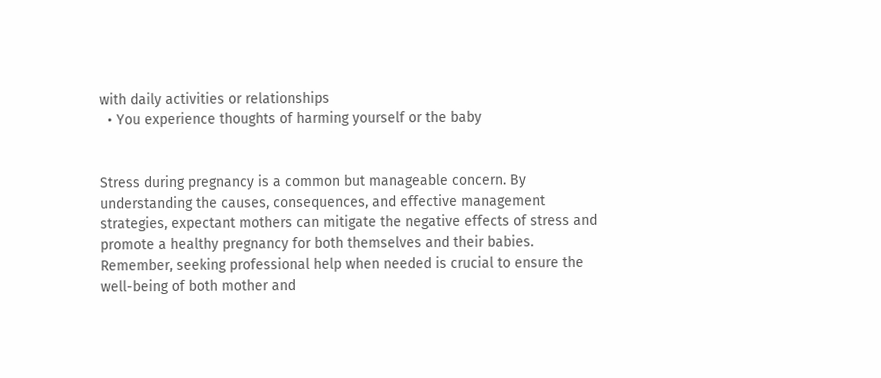with daily activities or relationships
  • You experience thoughts of harming yourself or the baby


Stress during pregnancy is a common but manageable concern. By understanding the causes, consequences, and effective management strategies, expectant mothers can mitigate the negative effects of stress and promote a healthy pregnancy for both themselves and their babies. Remember, seeking professional help when needed is crucial to ensure the well-being of both mother and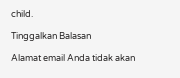child.

Tinggalkan Balasan

Alamat email Anda tidak akan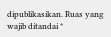dipublikasikan. Ruas yang wajib ditandai *